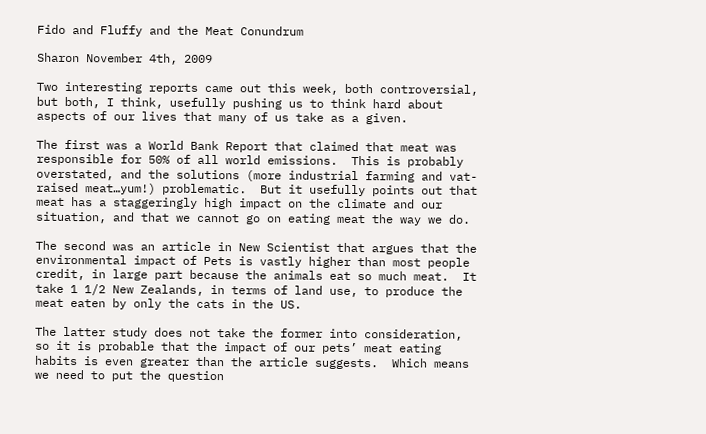Fido and Fluffy and the Meat Conundrum

Sharon November 4th, 2009

Two interesting reports came out this week, both controversial, but both, I think, usefully pushing us to think hard about aspects of our lives that many of us take as a given.

The first was a World Bank Report that claimed that meat was responsible for 50% of all world emissions.  This is probably overstated, and the solutions (more industrial farming and vat-raised meat…yum!) problematic.  But it usefully points out that meat has a staggeringly high impact on the climate and our situation, and that we cannot go on eating meat the way we do.

The second was an article in New Scientist that argues that the environmental impact of Pets is vastly higher than most people credit, in large part because the animals eat so much meat.  It take 1 1/2 New Zealands, in terms of land use, to produce the meat eaten by only the cats in the US.

The latter study does not take the former into consideration, so it is probable that the impact of our pets’ meat eating habits is even greater than the article suggests.  Which means we need to put the question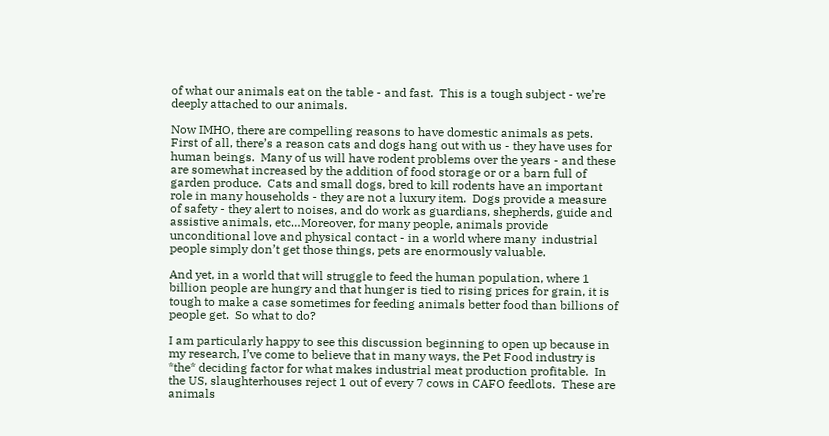of what our animals eat on the table - and fast.  This is a tough subject - we’re deeply attached to our animals.

Now IMHO, there are compelling reasons to have domestic animals as pets.  First of all, there’s a reason cats and dogs hang out with us - they have uses for human beings.  Many of us will have rodent problems over the years - and these are somewhat increased by the addition of food storage or or a barn full of garden produce.  Cats and small dogs, bred to kill rodents have an important role in many households - they are not a luxury item.  Dogs provide a measure of safety - they alert to noises, and do work as guardians, shepherds, guide and assistive animals, etc…Moreover, for many people, animals provide unconditional love and physical contact - in a world where many  industrial people simply don’t get those things, pets are enormously valuable.

And yet, in a world that will struggle to feed the human population, where 1 billion people are hungry and that hunger is tied to rising prices for grain, it is tough to make a case sometimes for feeding animals better food than billions of people get.  So what to do?

I am particularly happy to see this discussion beginning to open up because in my research, I’ve come to believe that in many ways, the Pet Food industry is *the* deciding factor for what makes industrial meat production profitable.  In the US, slaughterhouses reject 1 out of every 7 cows in CAFO feedlots.  These are animals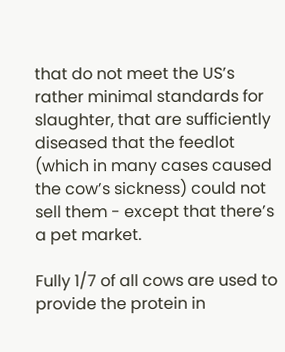that do not meet the US’s rather minimal standards for slaughter, that are sufficiently diseased that the feedlot (which in many cases caused the cow’s sickness) could not sell them - except that there’s a pet market.

Fully 1/7 of all cows are used to provide the protein in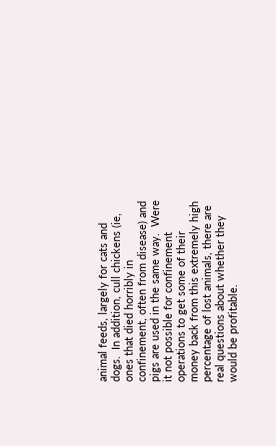animal feeds, largely for cats and dogs.  In addition, cull chickens (ie, ones that died horribly in confinement, often from disease) and pigs are used in the same way.  Were it not possible for confinement operations to get some of their money back from this extremely high percentage of lost animals, there are real questions about whether they would be profitable.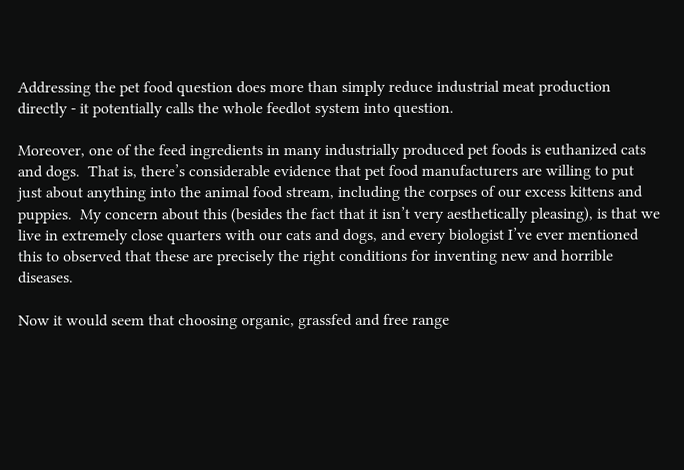Addressing the pet food question does more than simply reduce industrial meat production directly - it potentially calls the whole feedlot system into question.

Moreover, one of the feed ingredients in many industrially produced pet foods is euthanized cats and dogs.  That is, there’s considerable evidence that pet food manufacturers are willing to put just about anything into the animal food stream, including the corpses of our excess kittens and puppies.  My concern about this (besides the fact that it isn’t very aesthetically pleasing), is that we live in extremely close quarters with our cats and dogs, and every biologist I’ve ever mentioned this to observed that these are precisely the right conditions for inventing new and horrible diseases.

Now it would seem that choosing organic, grassfed and free range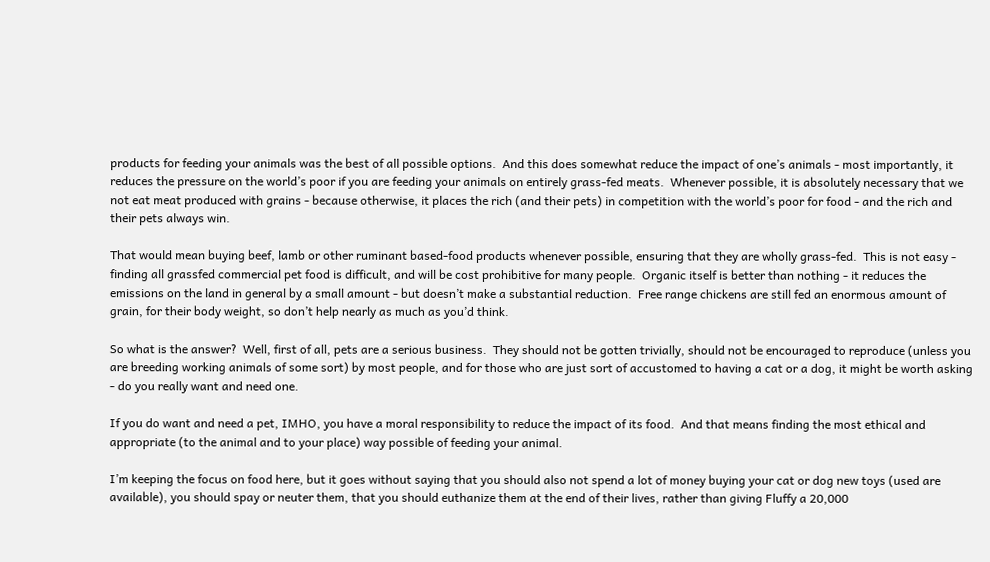products for feeding your animals was the best of all possible options.  And this does somewhat reduce the impact of one’s animals - most importantly, it reduces the pressure on the world’s poor if you are feeding your animals on entirely grass-fed meats.  Whenever possible, it is absolutely necessary that we not eat meat produced with grains - because otherwise, it places the rich (and their pets) in competition with the world’s poor for food - and the rich and their pets always win.

That would mean buying beef, lamb or other ruminant based-food products whenever possible, ensuring that they are wholly grass-fed.  This is not easy - finding all grassfed commercial pet food is difficult, and will be cost prohibitive for many people.  Organic itself is better than nothing - it reduces the emissions on the land in general by a small amount - but doesn’t make a substantial reduction.  Free range chickens are still fed an enormous amount of grain, for their body weight, so don’t help nearly as much as you’d think.

So what is the answer?  Well, first of all, pets are a serious business.  They should not be gotten trivially, should not be encouraged to reproduce (unless you are breeding working animals of some sort) by most people, and for those who are just sort of accustomed to having a cat or a dog, it might be worth asking - do you really want and need one.

If you do want and need a pet, IMHO, you have a moral responsibility to reduce the impact of its food.  And that means finding the most ethical and appropriate (to the animal and to your place) way possible of feeding your animal.

I’m keeping the focus on food here, but it goes without saying that you should also not spend a lot of money buying your cat or dog new toys (used are available), you should spay or neuter them, that you should euthanize them at the end of their lives, rather than giving Fluffy a 20,000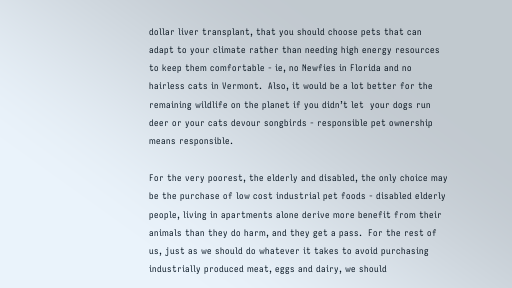dollar liver transplant, that you should choose pets that can adapt to your climate rather than needing high energy resources to keep them comfortable - ie, no Newfies in Florida and no hairless cats in Vermont.  Also, it would be a lot better for the remaining wildlife on the planet if you didn’t let  your dogs run deer or your cats devour songbirds - responsible pet ownership means responsible.

For the very poorest, the elderly and disabled, the only choice may be the purchase of low cost industrial pet foods - disabled elderly people, living in apartments alone derive more benefit from their animals than they do harm, and they get a pass.  For the rest of us, just as we should do whatever it takes to avoid purchasing industrially produced meat, eggs and dairy, we should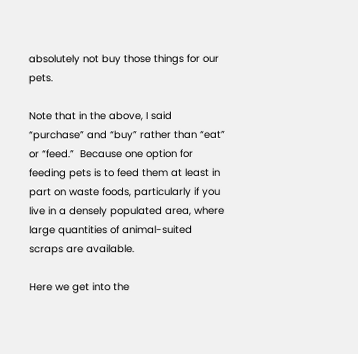absolutely not buy those things for our pets.

Note that in the above, I said “purchase” and “buy” rather than “eat” or “feed.”  Because one option for feeding pets is to feed them at least in part on waste foods, particularly if you live in a densely populated area, where large quantities of animal-suited scraps are available.

Here we get into the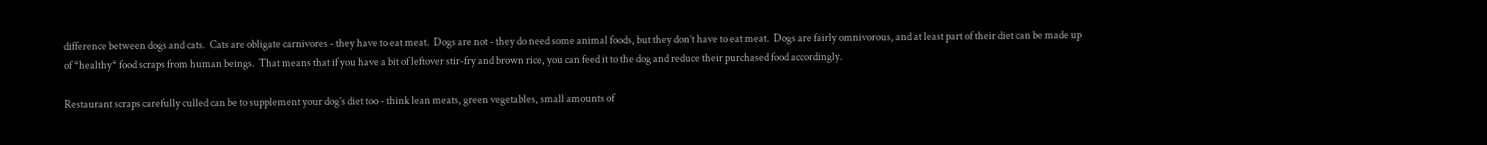difference between dogs and cats.  Cats are obligate carnivores - they have to eat meat.  Dogs are not - they do need some animal foods, but they don’t have to eat meat.  Dogs are fairly omnivorous, and at least part of their diet can be made up of *healthy* food scraps from human beings.  That means that if you have a bit of leftover stir-fry and brown rice, you can feed it to the dog and reduce their purchased food accordingly.

Restaurant scraps carefully culled can be to supplement your dog’s diet too - think lean meats, green vegetables, small amounts of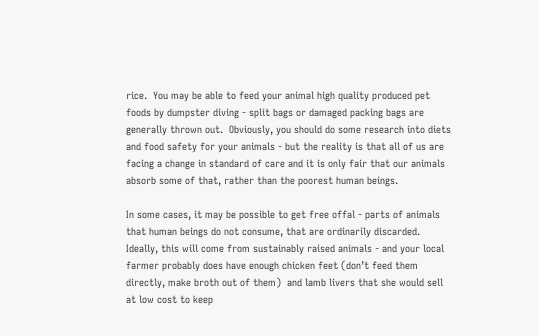rice.  You may be able to feed your animal high quality produced pet foods by dumpster diving - split bags or damaged packing bags are generally thrown out.  Obviously, you should do some research into diets and food safety for your animals - but the reality is that all of us are facing a change in standard of care and it is only fair that our animals absorb some of that, rather than the poorest human beings.

In some cases, it may be possible to get free offal - parts of animals that human beings do not consume, that are ordinarily discarded.  Ideally, this will come from sustainably raised animals - and your local farmer probably does have enough chicken feet (don’t feed them directly, make broth out of them)  and lamb livers that she would sell at low cost to keep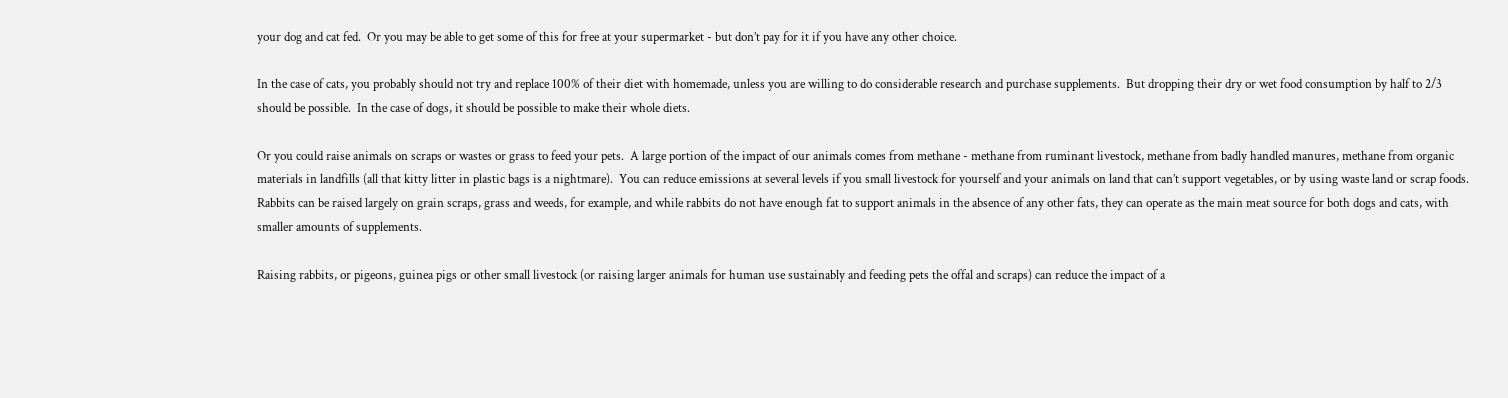your dog and cat fed.  Or you may be able to get some of this for free at your supermarket - but don’t pay for it if you have any other choice.

In the case of cats, you probably should not try and replace 100% of their diet with homemade, unless you are willing to do considerable research and purchase supplements.  But dropping their dry or wet food consumption by half to 2/3 should be possible.  In the case of dogs, it should be possible to make their whole diets.

Or you could raise animals on scraps or wastes or grass to feed your pets.  A large portion of the impact of our animals comes from methane - methane from ruminant livestock, methane from badly handled manures, methane from organic materials in landfills (all that kitty litter in plastic bags is a nightmare).  You can reduce emissions at several levels if you small livestock for yourself and your animals on land that can’t support vegetables, or by using waste land or scrap foods.  Rabbits can be raised largely on grain scraps, grass and weeds, for example, and while rabbits do not have enough fat to support animals in the absence of any other fats, they can operate as the main meat source for both dogs and cats, with smaller amounts of supplements.

Raising rabbits, or pigeons, guinea pigs or other small livestock (or raising larger animals for human use sustainably and feeding pets the offal and scraps) can reduce the impact of a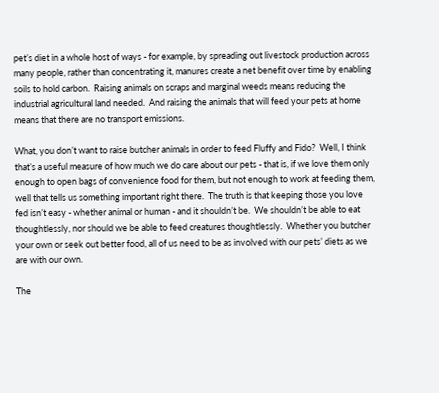pet’s diet in a whole host of ways - for example, by spreading out livestock production across many people, rather than concentrating it, manures create a net benefit over time by enabling soils to hold carbon.  Raising animals on scraps and marginal weeds means reducing the industrial agricultural land needed.  And raising the animals that will feed your pets at home means that there are no transport emissions.

What, you don’t want to raise butcher animals in order to feed Fluffy and Fido?  Well, I think that’s a useful measure of how much we do care about our pets - that is, if we love them only enough to open bags of convenience food for them, but not enough to work at feeding them, well that tells us something important right there.  The truth is that keeping those you love fed isn’t easy - whether animal or human - and it shouldn’t be.  We shouldn’t be able to eat thoughtlessly, nor should we be able to feed creatures thoughtlessly.  Whether you butcher your own or seek out better food, all of us need to be as involved with our pets’ diets as we are with our own.

The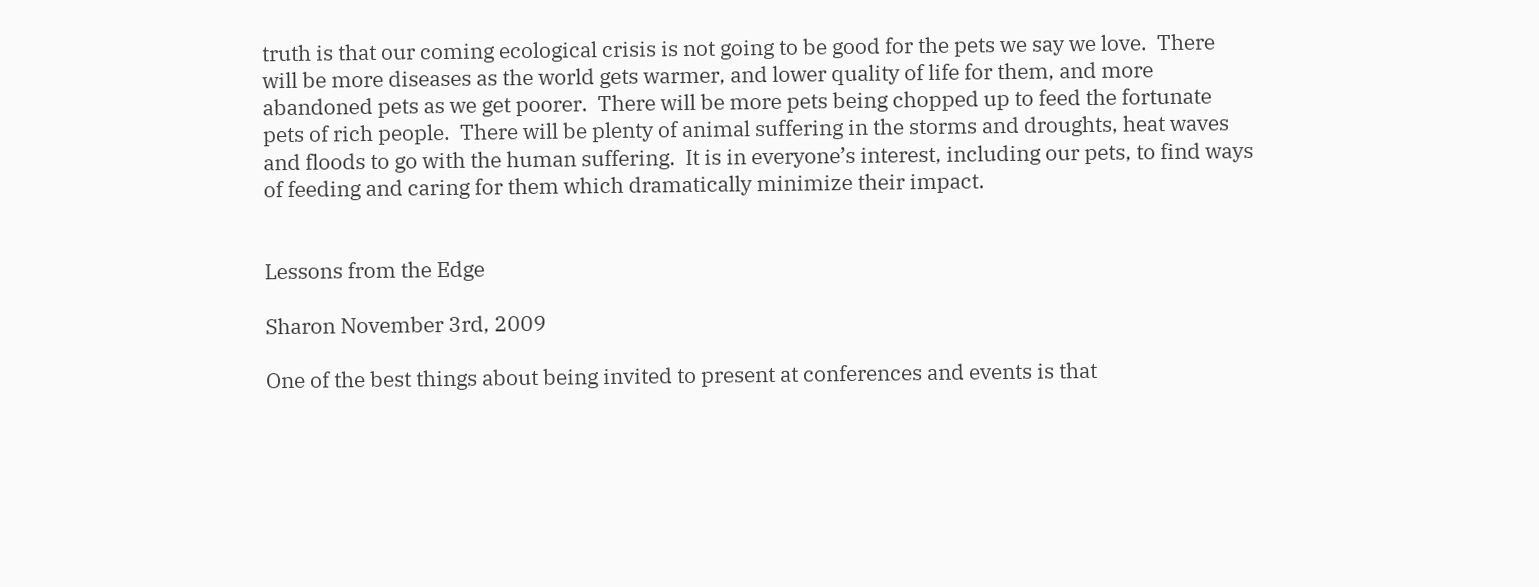truth is that our coming ecological crisis is not going to be good for the pets we say we love.  There will be more diseases as the world gets warmer, and lower quality of life for them, and more abandoned pets as we get poorer.  There will be more pets being chopped up to feed the fortunate pets of rich people.  There will be plenty of animal suffering in the storms and droughts, heat waves and floods to go with the human suffering.  It is in everyone’s interest, including our pets, to find ways of feeding and caring for them which dramatically minimize their impact.


Lessons from the Edge

Sharon November 3rd, 2009

One of the best things about being invited to present at conferences and events is that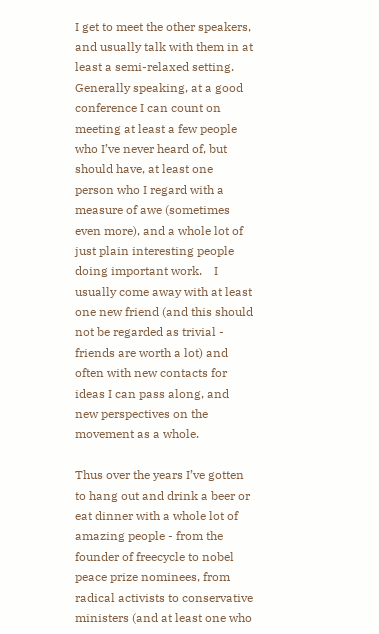I get to meet the other speakers, and usually talk with them in at least a semi-relaxed setting.  Generally speaking, at a good conference I can count on meeting at least a few people who I’ve never heard of, but should have, at least one person who I regard with a measure of awe (sometimes even more), and a whole lot of just plain interesting people doing important work.    I usually come away with at least one new friend (and this should not be regarded as trivial - friends are worth a lot) and often with new contacts for ideas I can pass along, and new perspectives on the movement as a whole.

Thus over the years I’ve gotten to hang out and drink a beer or eat dinner with a whole lot of amazing people - from the founder of freecycle to nobel peace prize nominees, from radical activists to conservative ministers (and at least one who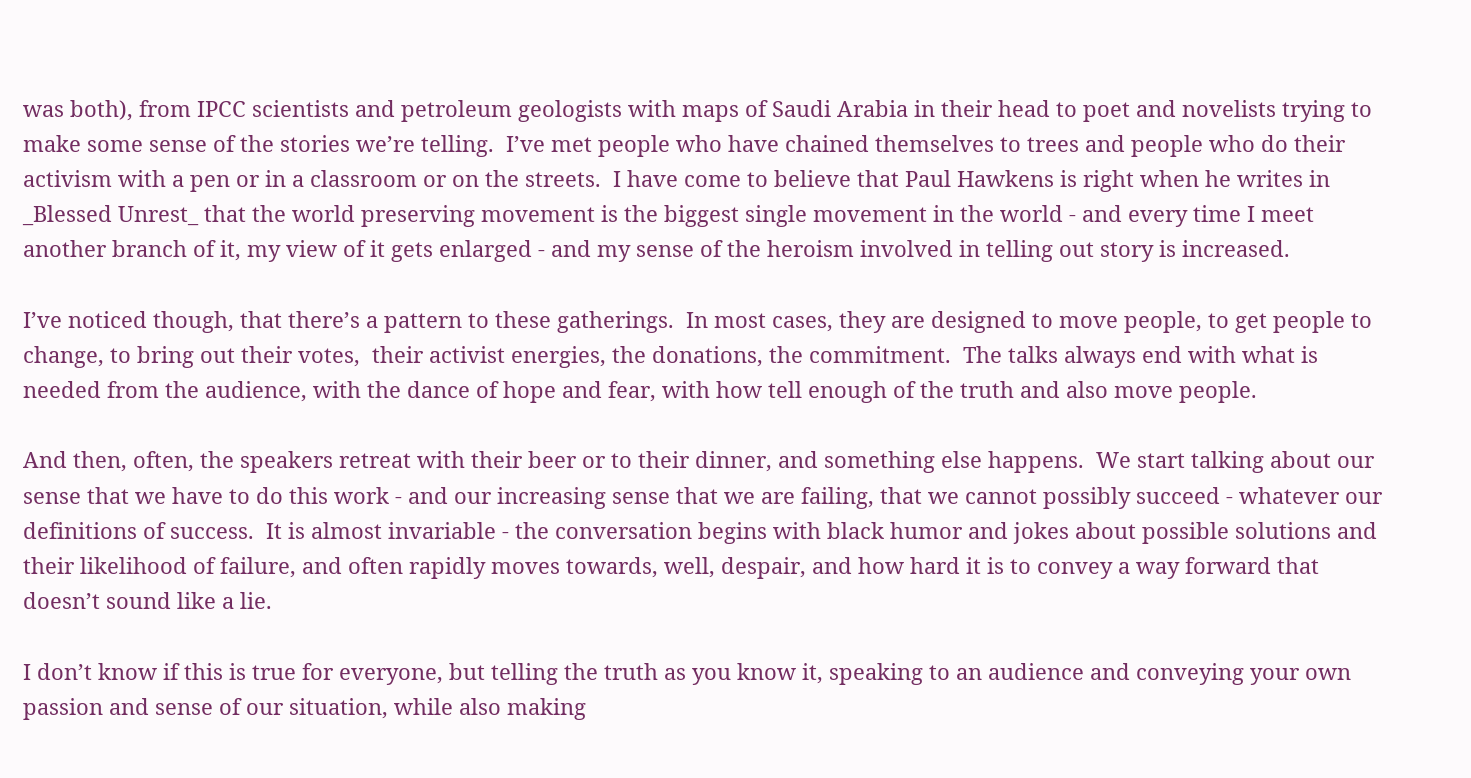was both), from IPCC scientists and petroleum geologists with maps of Saudi Arabia in their head to poet and novelists trying to make some sense of the stories we’re telling.  I’ve met people who have chained themselves to trees and people who do their activism with a pen or in a classroom or on the streets.  I have come to believe that Paul Hawkens is right when he writes in _Blessed Unrest_ that the world preserving movement is the biggest single movement in the world - and every time I meet another branch of it, my view of it gets enlarged - and my sense of the heroism involved in telling out story is increased.

I’ve noticed though, that there’s a pattern to these gatherings.  In most cases, they are designed to move people, to get people to change, to bring out their votes,  their activist energies, the donations, the commitment.  The talks always end with what is needed from the audience, with the dance of hope and fear, with how tell enough of the truth and also move people.

And then, often, the speakers retreat with their beer or to their dinner, and something else happens.  We start talking about our sense that we have to do this work - and our increasing sense that we are failing, that we cannot possibly succeed - whatever our definitions of success.  It is almost invariable - the conversation begins with black humor and jokes about possible solutions and their likelihood of failure, and often rapidly moves towards, well, despair, and how hard it is to convey a way forward that doesn’t sound like a lie.

I don’t know if this is true for everyone, but telling the truth as you know it, speaking to an audience and conveying your own passion and sense of our situation, while also making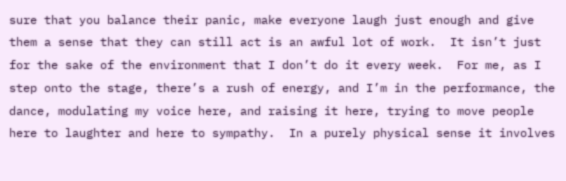sure that you balance their panic, make everyone laugh just enough and give them a sense that they can still act is an awful lot of work.  It isn’t just for the sake of the environment that I don’t do it every week.  For me, as I step onto the stage, there’s a rush of energy, and I’m in the performance, the dance, modulating my voice here, and raising it here, trying to move people here to laughter and here to sympathy.  In a purely physical sense it involves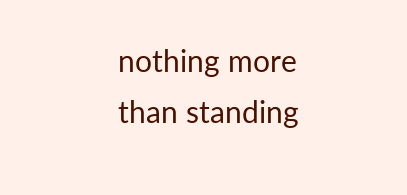nothing more than standing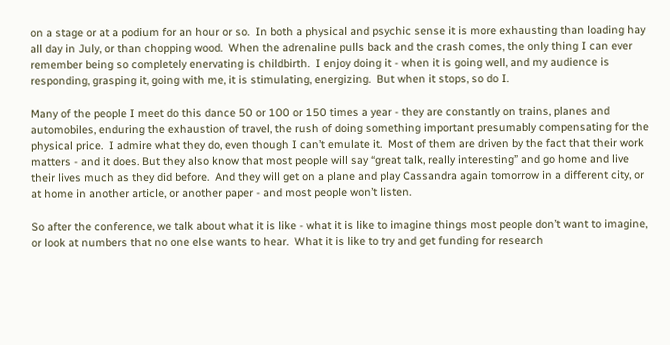on a stage or at a podium for an hour or so.  In both a physical and psychic sense it is more exhausting than loading hay all day in July, or than chopping wood.  When the adrenaline pulls back and the crash comes, the only thing I can ever remember being so completely enervating is childbirth.  I enjoy doing it - when it is going well, and my audience is responding, grasping it, going with me, it is stimulating, energizing.  But when it stops, so do I.

Many of the people I meet do this dance 50 or 100 or 150 times a year - they are constantly on trains, planes and automobiles, enduring the exhaustion of travel, the rush of doing something important presumably compensating for the physical price.  I admire what they do, even though I can’t emulate it.  Most of them are driven by the fact that their work matters - and it does. But they also know that most people will say “great talk, really interesting” and go home and live their lives much as they did before.  And they will get on a plane and play Cassandra again tomorrow in a different city, or at home in another article, or another paper - and most people won’t listen.

So after the conference, we talk about what it is like - what it is like to imagine things most people don’t want to imagine, or look at numbers that no one else wants to hear.  What it is like to try and get funding for research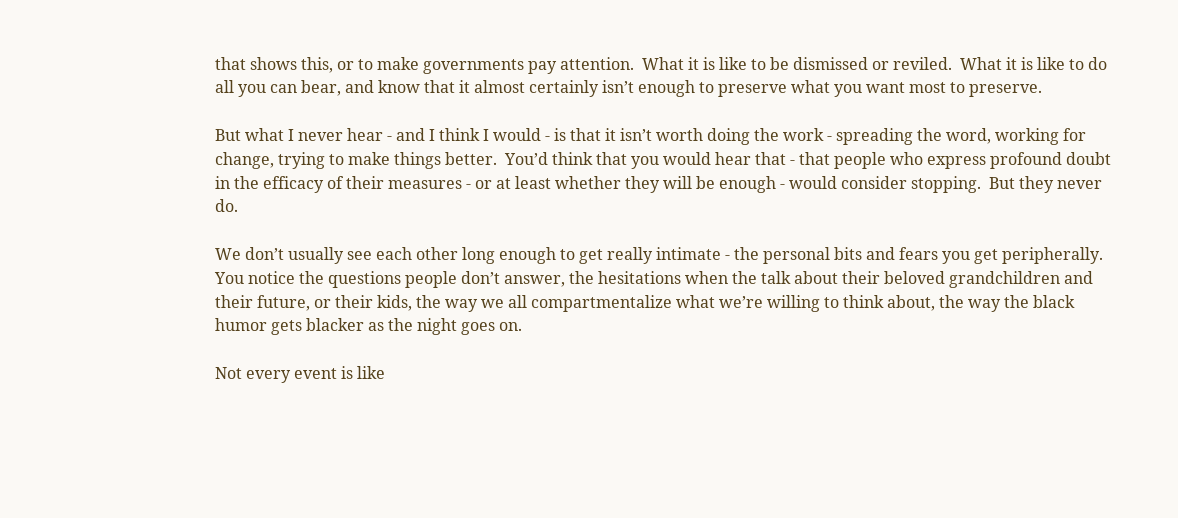that shows this, or to make governments pay attention.  What it is like to be dismissed or reviled.  What it is like to do all you can bear, and know that it almost certainly isn’t enough to preserve what you want most to preserve.

But what I never hear - and I think I would - is that it isn’t worth doing the work - spreading the word, working for change, trying to make things better.  You’d think that you would hear that - that people who express profound doubt in the efficacy of their measures - or at least whether they will be enough - would consider stopping.  But they never do.

We don’t usually see each other long enough to get really intimate - the personal bits and fears you get peripherally.  You notice the questions people don’t answer, the hesitations when the talk about their beloved grandchildren and their future, or their kids, the way we all compartmentalize what we’re willing to think about, the way the black humor gets blacker as the night goes on.

Not every event is like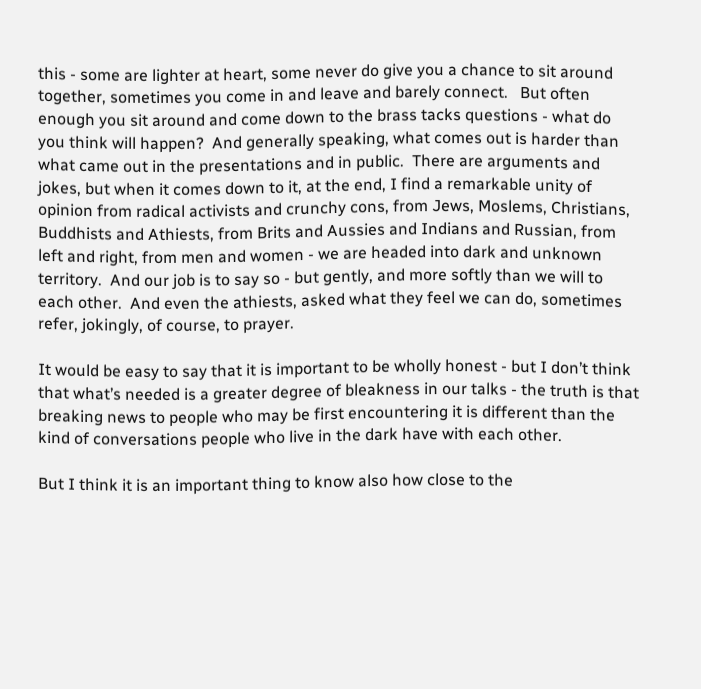this - some are lighter at heart, some never do give you a chance to sit around together, sometimes you come in and leave and barely connect.   But often enough you sit around and come down to the brass tacks questions - what do you think will happen?  And generally speaking, what comes out is harder than what came out in the presentations and in public.  There are arguments and jokes, but when it comes down to it, at the end, I find a remarkable unity of opinion from radical activists and crunchy cons, from Jews, Moslems, Christians, Buddhists and Athiests, from Brits and Aussies and Indians and Russian, from left and right, from men and women - we are headed into dark and unknown territory.  And our job is to say so - but gently, and more softly than we will to each other.  And even the athiests, asked what they feel we can do, sometimes refer, jokingly, of course, to prayer.

It would be easy to say that it is important to be wholly honest - but I don’t think that what’s needed is a greater degree of bleakness in our talks - the truth is that breaking news to people who may be first encountering it is different than the kind of conversations people who live in the dark have with each other.

But I think it is an important thing to know also how close to the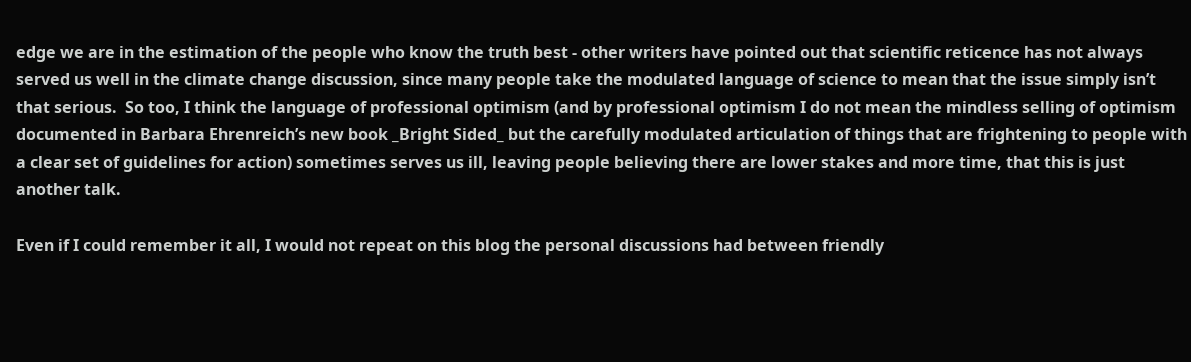edge we are in the estimation of the people who know the truth best - other writers have pointed out that scientific reticence has not always served us well in the climate change discussion, since many people take the modulated language of science to mean that the issue simply isn’t that serious.  So too, I think the language of professional optimism (and by professional optimism I do not mean the mindless selling of optimism documented in Barbara Ehrenreich’s new book _Bright Sided_ but the carefully modulated articulation of things that are frightening to people with a clear set of guidelines for action) sometimes serves us ill, leaving people believing there are lower stakes and more time, that this is just another talk.

Even if I could remember it all, I would not repeat on this blog the personal discussions had between friendly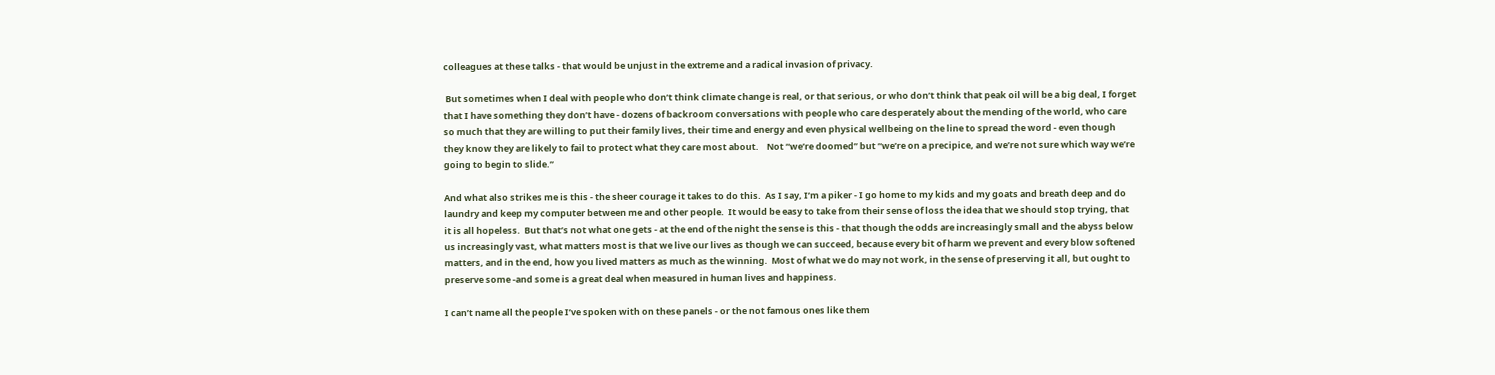colleagues at these talks - that would be unjust in the extreme and a radical invasion of privacy.

 But sometimes when I deal with people who don’t think climate change is real, or that serious, or who don’t think that peak oil will be a big deal, I forget that I have something they don’t have - dozens of backroom conversations with people who care desperately about the mending of the world, who care so much that they are willing to put their family lives, their time and energy and even physical wellbeing on the line to spread the word - even though they know they are likely to fail to protect what they care most about.    Not “we’re doomed” but “we’re on a precipice, and we’re not sure which way we’re going to begin to slide.”

And what also strikes me is this - the sheer courage it takes to do this.  As I say, I’m a piker - I go home to my kids and my goats and breath deep and do laundry and keep my computer between me and other people.  It would be easy to take from their sense of loss the idea that we should stop trying, that it is all hopeless.  But that’s not what one gets - at the end of the night the sense is this - that though the odds are increasingly small and the abyss below us increasingly vast, what matters most is that we live our lives as though we can succeed, because every bit of harm we prevent and every blow softened matters, and in the end, how you lived matters as much as the winning.  Most of what we do may not work, in the sense of preserving it all, but ought to preserve some -and some is a great deal when measured in human lives and happiness.

I can’t name all the people I’ve spoken with on these panels - or the not famous ones like them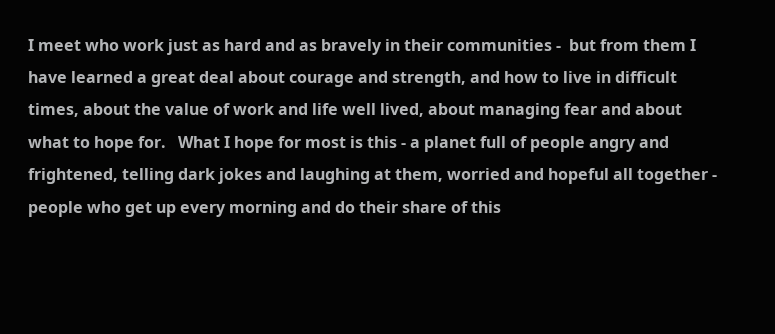I meet who work just as hard and as bravely in their communities -  but from them I have learned a great deal about courage and strength, and how to live in difficult times, about the value of work and life well lived, about managing fear and about what to hope for.   What I hope for most is this - a planet full of people angry and frightened, telling dark jokes and laughing at them, worried and hopeful all together - people who get up every morning and do their share of this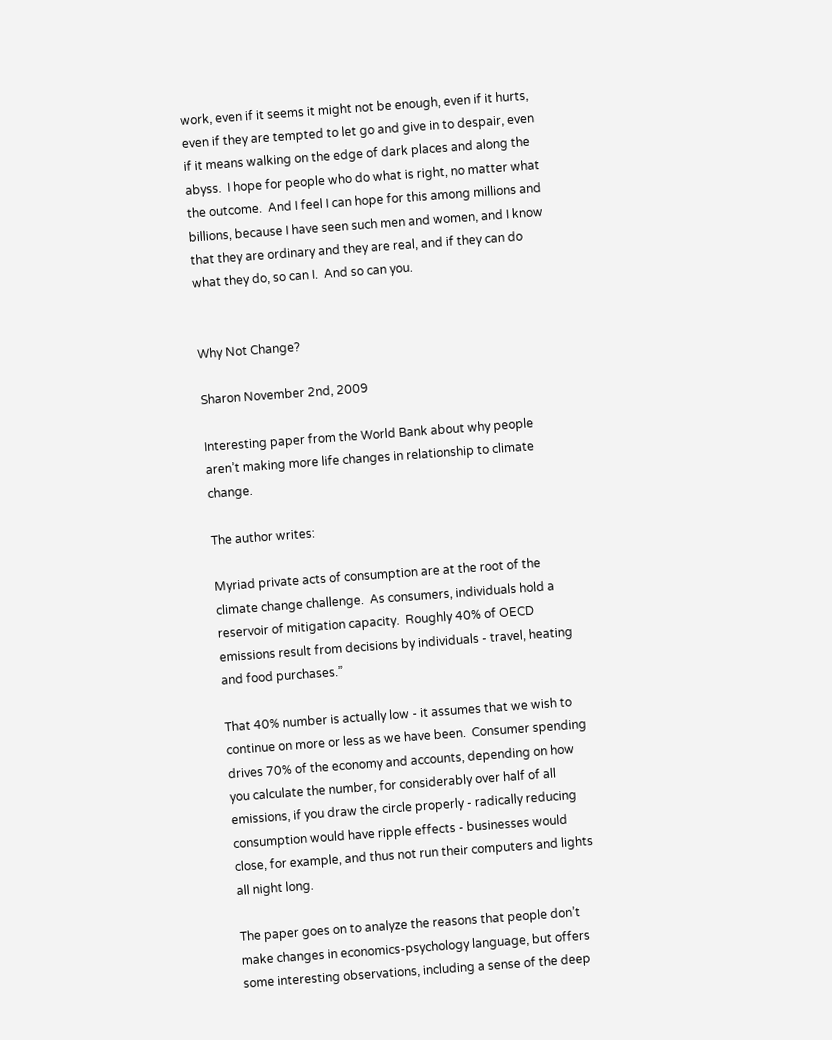work, even if it seems it might not be enough, even if it hurts, even if they are tempted to let go and give in to despair, even if it means walking on the edge of dark places and along the abyss.  I hope for people who do what is right, no matter what the outcome.  And I feel I can hope for this among millions and billions, because I have seen such men and women, and I know that they are ordinary and they are real, and if they can do what they do, so can I.  And so can you.


Why Not Change?

Sharon November 2nd, 2009

Interesting paper from the World Bank about why people aren’t making more life changes in relationship to climate change.

The author writes:

Myriad private acts of consumption are at the root of the climate change challenge.  As consumers, individuals hold a reservoir of mitigation capacity.  Roughly 40% of OECD emissions result from decisions by individuals - travel, heating and food purchases.”

That 40% number is actually low - it assumes that we wish to continue on more or less as we have been.  Consumer spending drives 70% of the economy and accounts, depending on how you calculate the number, for considerably over half of all emissions, if you draw the circle properly - radically reducing consumption would have ripple effects - businesses would close, for example, and thus not run their computers and lights all night long.

The paper goes on to analyze the reasons that people don’t make changes in economics-psychology language, but offers some interesting observations, including a sense of the deep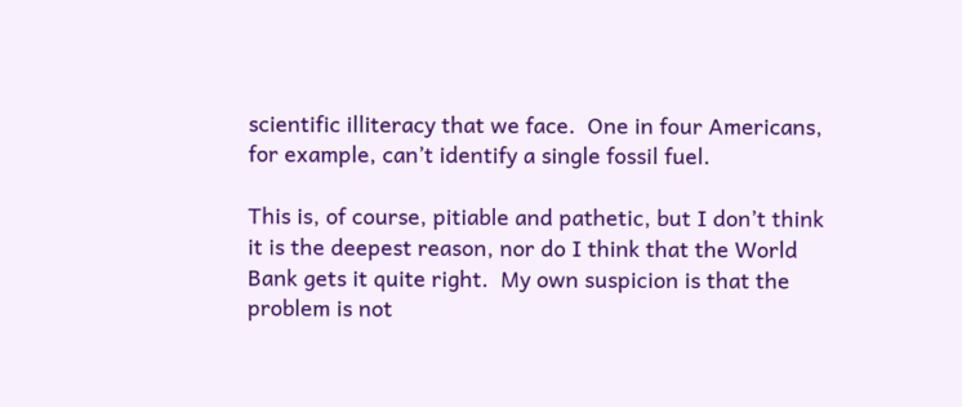scientific illiteracy that we face.  One in four Americans, for example, can’t identify a single fossil fuel.

This is, of course, pitiable and pathetic, but I don’t think it is the deepest reason, nor do I think that the World Bank gets it quite right.  My own suspicion is that the problem is not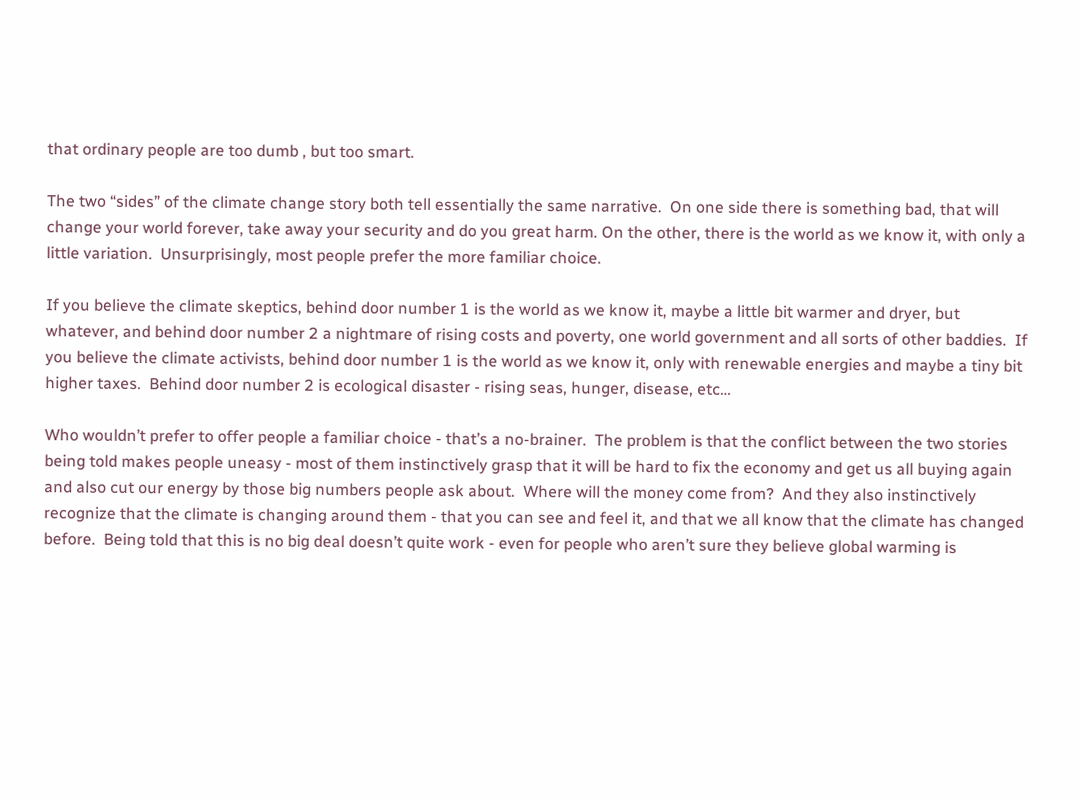that ordinary people are too dumb , but too smart.

The two “sides” of the climate change story both tell essentially the same narrative.  On one side there is something bad, that will change your world forever, take away your security and do you great harm. On the other, there is the world as we know it, with only a little variation.  Unsurprisingly, most people prefer the more familiar choice.

If you believe the climate skeptics, behind door number 1 is the world as we know it, maybe a little bit warmer and dryer, but whatever, and behind door number 2 a nightmare of rising costs and poverty, one world government and all sorts of other baddies.  If you believe the climate activists, behind door number 1 is the world as we know it, only with renewable energies and maybe a tiny bit higher taxes.  Behind door number 2 is ecological disaster - rising seas, hunger, disease, etc…

Who wouldn’t prefer to offer people a familiar choice - that’s a no-brainer.  The problem is that the conflict between the two stories being told makes people uneasy - most of them instinctively grasp that it will be hard to fix the economy and get us all buying again and also cut our energy by those big numbers people ask about.  Where will the money come from?  And they also instinctively recognize that the climate is changing around them - that you can see and feel it, and that we all know that the climate has changed before.  Being told that this is no big deal doesn’t quite work - even for people who aren’t sure they believe global warming is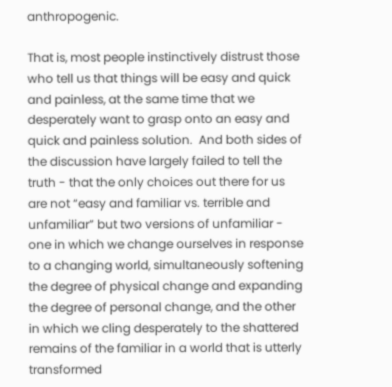anthropogenic.

That is, most people instinctively distrust those who tell us that things will be easy and quick and painless, at the same time that we desperately want to grasp onto an easy and quick and painless solution.  And both sides of the discussion have largely failed to tell the truth - that the only choices out there for us are not “easy and familiar vs. terrible and unfamiliar” but two versions of unfamiliar - one in which we change ourselves in response to a changing world, simultaneously softening the degree of physical change and expanding the degree of personal change, and the other in which we cling desperately to the shattered remains of the familiar in a world that is utterly transformed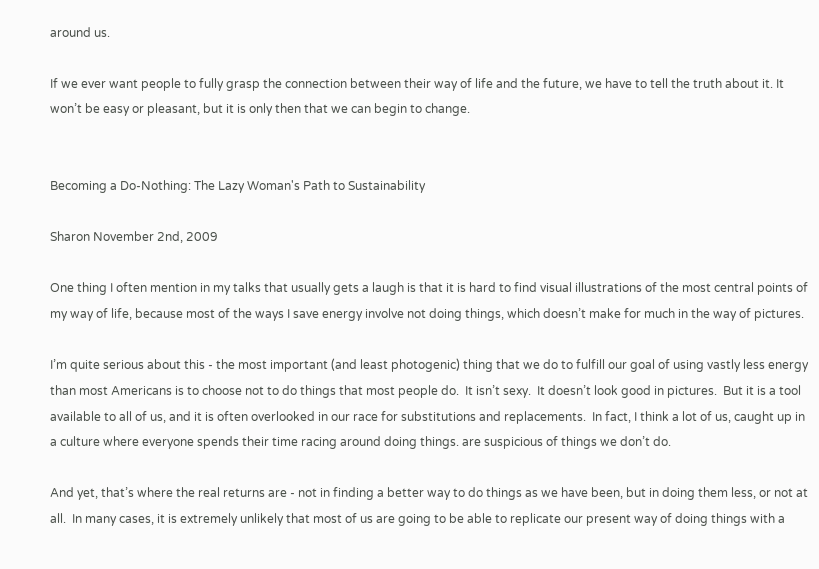around us.

If we ever want people to fully grasp the connection between their way of life and the future, we have to tell the truth about it. It won’t be easy or pleasant, but it is only then that we can begin to change.


Becoming a Do-Nothing: The Lazy Woman's Path to Sustainability

Sharon November 2nd, 2009

One thing I often mention in my talks that usually gets a laugh is that it is hard to find visual illustrations of the most central points of my way of life, because most of the ways I save energy involve not doing things, which doesn’t make for much in the way of pictures.

I’m quite serious about this - the most important (and least photogenic) thing that we do to fulfill our goal of using vastly less energy than most Americans is to choose not to do things that most people do.  It isn’t sexy.  It doesn’t look good in pictures.  But it is a tool available to all of us, and it is often overlooked in our race for substitutions and replacements.  In fact, I think a lot of us, caught up in a culture where everyone spends their time racing around doing things. are suspicious of things we don’t do.

And yet, that’s where the real returns are - not in finding a better way to do things as we have been, but in doing them less, or not at all.  In many cases, it is extremely unlikely that most of us are going to be able to replicate our present way of doing things with a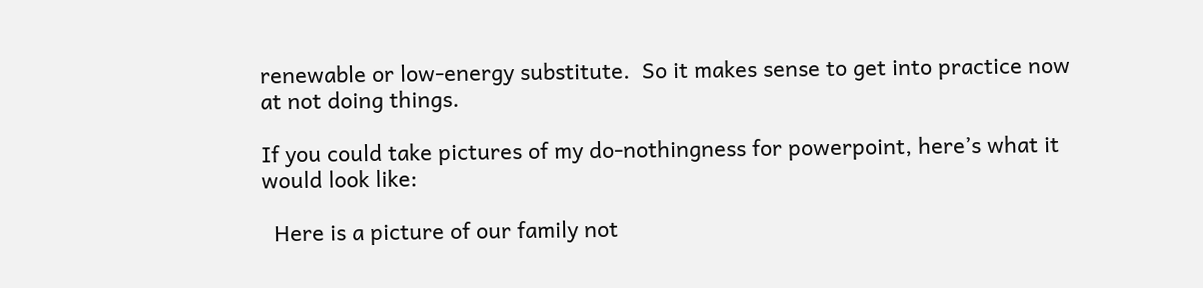renewable or low-energy substitute.  So it makes sense to get into practice now at not doing things.

If you could take pictures of my do-nothingness for powerpoint, here’s what it would look like:

  Here is a picture of our family not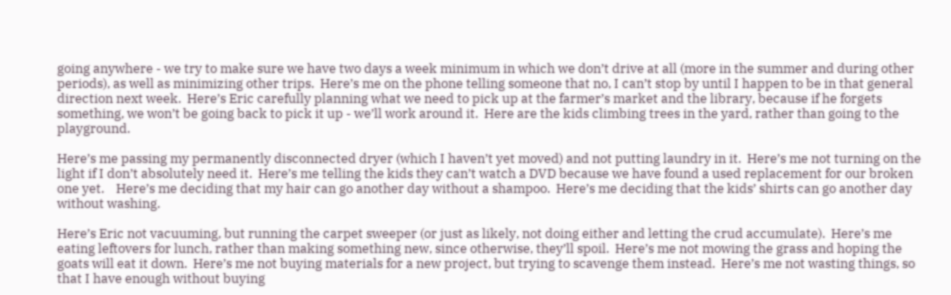going anywhere - we try to make sure we have two days a week minimum in which we don’t drive at all (more in the summer and during other periods), as well as minimizing other trips.  Here’s me on the phone telling someone that no, I can’t stop by until I happen to be in that general direction next week.  Here’s Eric carefully planning what we need to pick up at the farmer’s market and the library, because if he forgets something, we won’t be going back to pick it up - we’ll work around it.  Here are the kids climbing trees in the yard, rather than going to the playground.

Here’s me passing my permanently disconnected dryer (which I haven’t yet moved) and not putting laundry in it.  Here’s me not turning on the light if I don’t absolutely need it.  Here’s me telling the kids they can’t watch a DVD because we have found a used replacement for our broken one yet.    Here’s me deciding that my hair can go another day without a shampoo.  Here’s me deciding that the kids’ shirts can go another day without washing.

Here’s Eric not vacuuming, but running the carpet sweeper (or just as likely, not doing either and letting the crud accumulate).  Here’s me eating leftovers for lunch, rather than making something new, since otherwise, they’ll spoil.  Here’s me not mowing the grass and hoping the goats will eat it down.  Here’s me not buying materials for a new project, but trying to scavenge them instead.  Here’s me not wasting things, so that I have enough without buying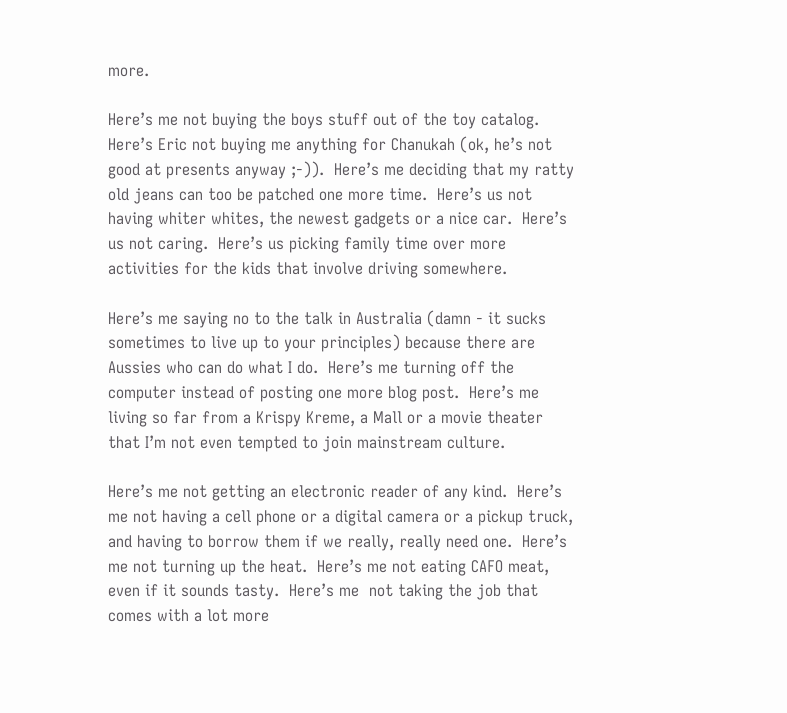more.

Here’s me not buying the boys stuff out of the toy catalog.  Here’s Eric not buying me anything for Chanukah (ok, he’s not good at presents anyway ;-)).  Here’s me deciding that my ratty old jeans can too be patched one more time.  Here’s us not having whiter whites, the newest gadgets or a nice car.  Here’s us not caring.  Here’s us picking family time over more activities for the kids that involve driving somewhere.

Here’s me saying no to the talk in Australia (damn - it sucks sometimes to live up to your principles) because there are Aussies who can do what I do.  Here’s me turning off the computer instead of posting one more blog post.  Here’s me living so far from a Krispy Kreme, a Mall or a movie theater that I’m not even tempted to join mainstream culture.

Here’s me not getting an electronic reader of any kind.  Here’s me not having a cell phone or a digital camera or a pickup truck, and having to borrow them if we really, really need one.  Here’s me not turning up the heat.  Here’s me not eating CAFO meat, even if it sounds tasty.  Here’s me  not taking the job that comes with a lot more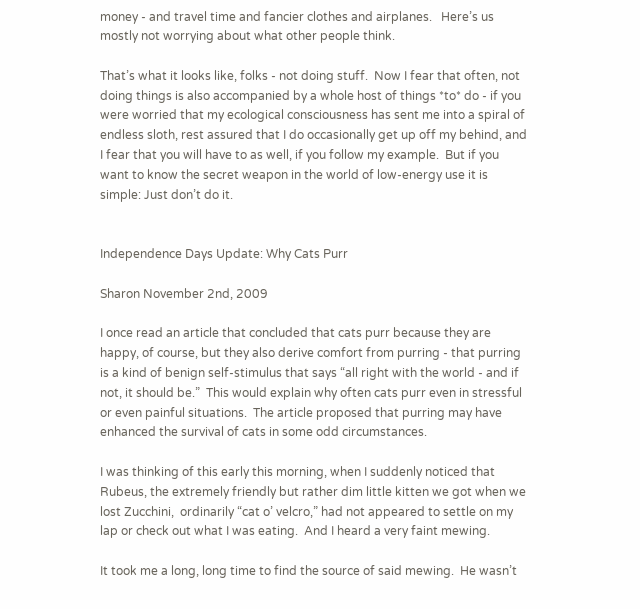money - and travel time and fancier clothes and airplanes.   Here’s us mostly not worrying about what other people think.

That’s what it looks like, folks - not doing stuff.  Now I fear that often, not doing things is also accompanied by a whole host of things *to* do - if you were worried that my ecological consciousness has sent me into a spiral of endless sloth, rest assured that I do occasionally get up off my behind, and I fear that you will have to as well, if you follow my example.  But if you want to know the secret weapon in the world of low-energy use it is simple: Just don’t do it.


Independence Days Update: Why Cats Purr

Sharon November 2nd, 2009

I once read an article that concluded that cats purr because they are happy, of course, but they also derive comfort from purring - that purring is a kind of benign self-stimulus that says “all right with the world - and if not, it should be.”  This would explain why often cats purr even in stressful or even painful situations.  The article proposed that purring may have enhanced the survival of cats in some odd circumstances.

I was thinking of this early this morning, when I suddenly noticed that Rubeus, the extremely friendly but rather dim little kitten we got when we lost Zucchini,  ordinarily “cat o’ velcro,” had not appeared to settle on my lap or check out what I was eating.  And I heard a very faint mewing.

It took me a long, long time to find the source of said mewing.  He wasn’t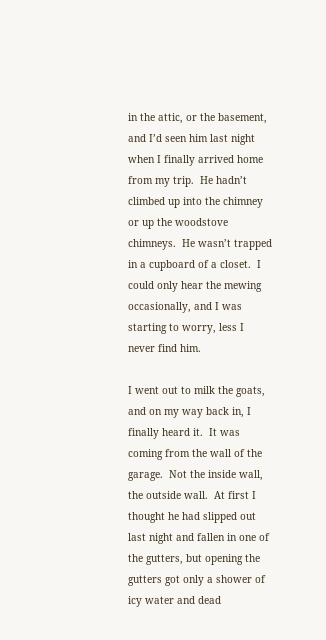in the attic, or the basement, and I’d seen him last night when I finally arrived home from my trip.  He hadn’t climbed up into the chimney or up the woodstove chimneys.  He wasn’t trapped in a cupboard of a closet.  I could only hear the mewing occasionally, and I was starting to worry, less I never find him.

I went out to milk the goats, and on my way back in, I finally heard it.  It was coming from the wall of the garage.  Not the inside wall, the outside wall.  At first I thought he had slipped out last night and fallen in one of the gutters, but opening the gutters got only a shower of icy water and dead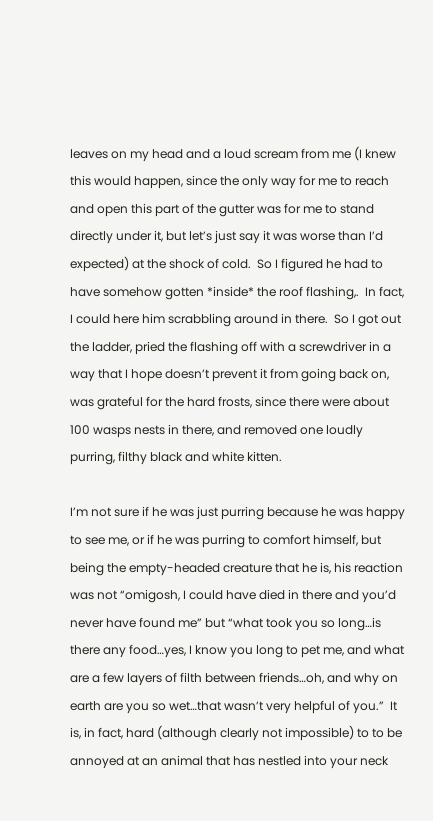leaves on my head and a loud scream from me (I knew this would happen, since the only way for me to reach and open this part of the gutter was for me to stand directly under it, but let’s just say it was worse than I’d expected) at the shock of cold.  So I figured he had to have somehow gotten *inside* the roof flashing,.  In fact, I could here him scrabbling around in there.  So I got out the ladder, pried the flashing off with a screwdriver in a way that I hope doesn’t prevent it from going back on, was grateful for the hard frosts, since there were about 100 wasps nests in there, and removed one loudly purring, filthy black and white kitten.

I’m not sure if he was just purring because he was happy to see me, or if he was purring to comfort himself, but being the empty-headed creature that he is, his reaction was not “omigosh, I could have died in there and you’d never have found me” but “what took you so long…is there any food…yes, I know you long to pet me, and what are a few layers of filth between friends…oh, and why on earth are you so wet…that wasn’t very helpful of you.”  It is, in fact, hard (although clearly not impossible) to to be annoyed at an animal that has nestled into your neck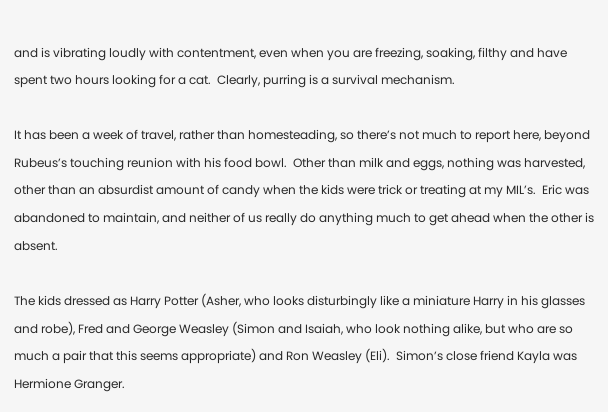and is vibrating loudly with contentment, even when you are freezing, soaking, filthy and have spent two hours looking for a cat.  Clearly, purring is a survival mechanism.

It has been a week of travel, rather than homesteading, so there’s not much to report here, beyond Rubeus’s touching reunion with his food bowl.  Other than milk and eggs, nothing was harvested, other than an absurdist amount of candy when the kids were trick or treating at my MIL’s.  Eric was abandoned to maintain, and neither of us really do anything much to get ahead when the other is absent.

The kids dressed as Harry Potter (Asher, who looks disturbingly like a miniature Harry in his glasses and robe), Fred and George Weasley (Simon and Isaiah, who look nothing alike, but who are so much a pair that this seems appropriate) and Ron Weasley (Eli).  Simon’s close friend Kayla was Hermione Granger.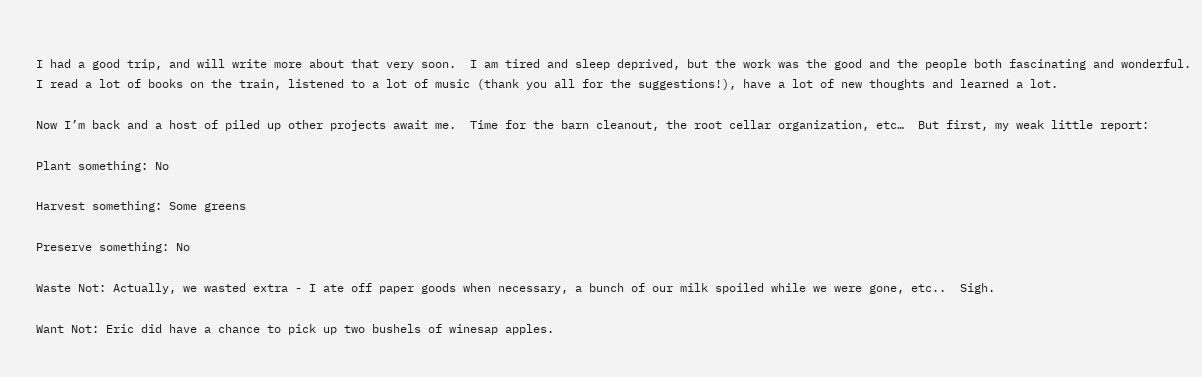I had a good trip, and will write more about that very soon.  I am tired and sleep deprived, but the work was the good and the people both fascinating and wonderful.  I read a lot of books on the train, listened to a lot of music (thank you all for the suggestions!), have a lot of new thoughts and learned a lot.

Now I’m back and a host of piled up other projects await me.  Time for the barn cleanout, the root cellar organization, etc…  But first, my weak little report:

Plant something: No

Harvest something: Some greens

Preserve something: No

Waste Not: Actually, we wasted extra - I ate off paper goods when necessary, a bunch of our milk spoiled while we were gone, etc..  Sigh.

Want Not: Eric did have a chance to pick up two bushels of winesap apples.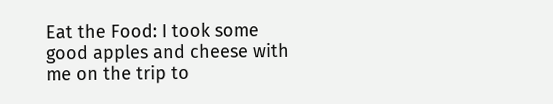Eat the Food: I took some good apples and cheese with me on the trip to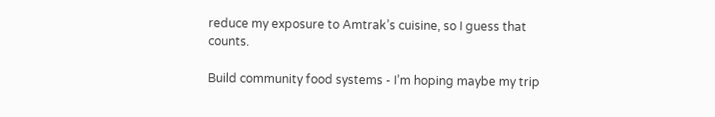reduce my exposure to Amtrak’s cuisine, so I guess that counts.

Build community food systems - I’m hoping maybe my trip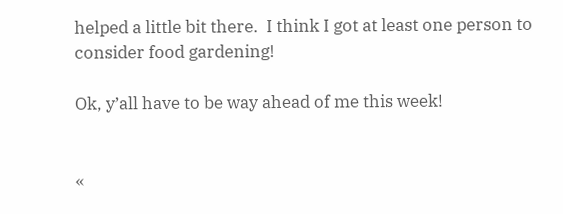helped a little bit there.  I think I got at least one person to consider food gardening!

Ok, y’all have to be way ahead of me this week!


«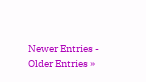Newer Entries - Older Entries »